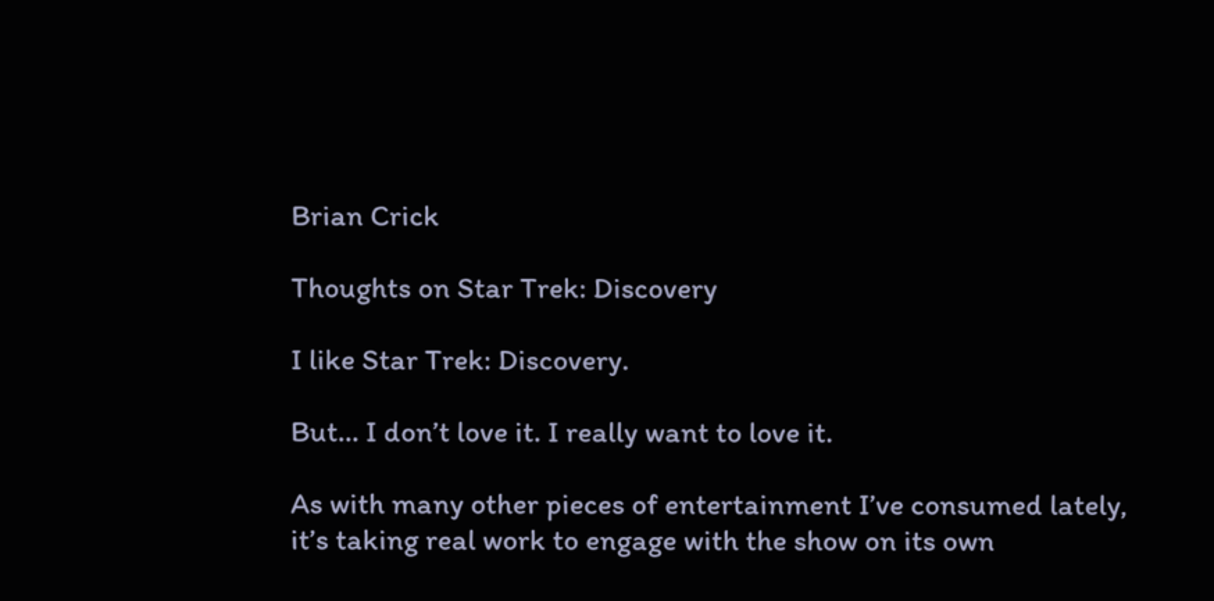Brian Crick

Thoughts on Star Trek: Discovery

I like Star Trek: Discovery.

But… I don’t love it. I really want to love it.

As with many other pieces of entertainment I’ve consumed lately, it’s taking real work to engage with the show on its own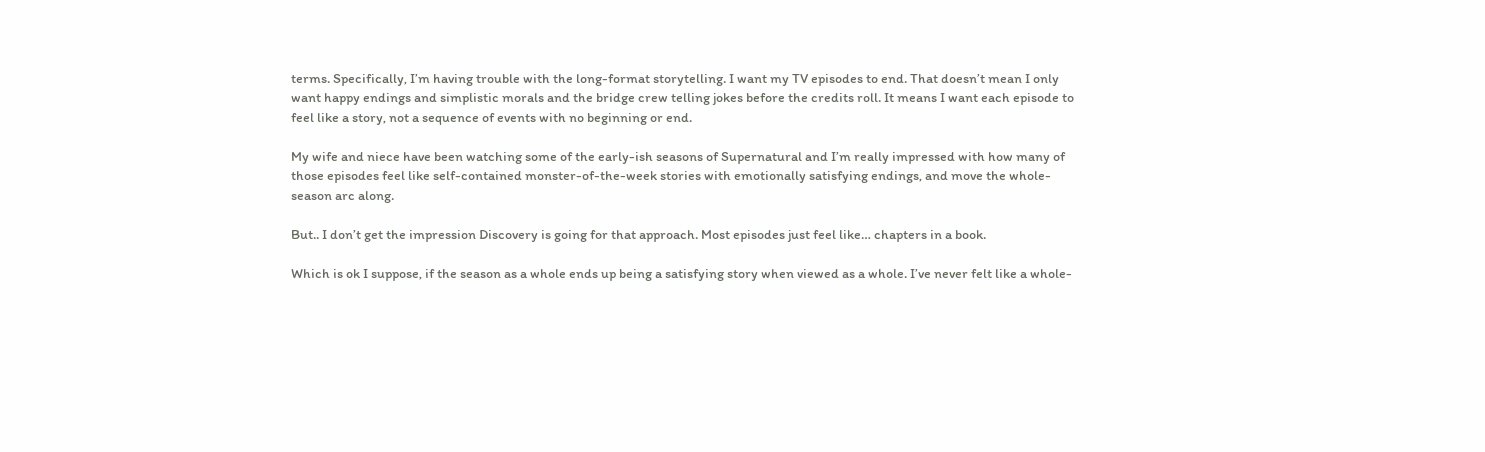terms. Specifically, I’m having trouble with the long-format storytelling. I want my TV episodes to end. That doesn’t mean I only want happy endings and simplistic morals and the bridge crew telling jokes before the credits roll. It means I want each episode to feel like a story, not a sequence of events with no beginning or end.

My wife and niece have been watching some of the early-ish seasons of Supernatural and I’m really impressed with how many of those episodes feel like self-contained monster-of-the-week stories with emotionally satisfying endings, and move the whole-season arc along.

But.. I don’t get the impression Discovery is going for that approach. Most episodes just feel like… chapters in a book.

Which is ok I suppose, if the season as a whole ends up being a satisfying story when viewed as a whole. I’ve never felt like a whole-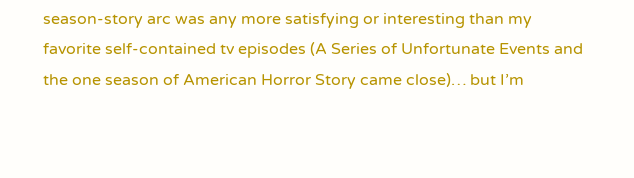season-story arc was any more satisfying or interesting than my favorite self-contained tv episodes (A Series of Unfortunate Events and the one season of American Horror Story came close)… but I’m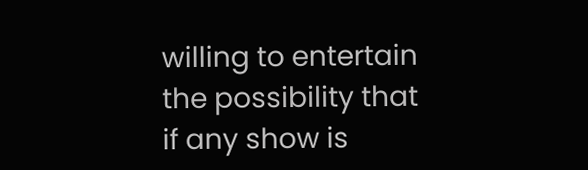willing to entertain the possibility that if any show is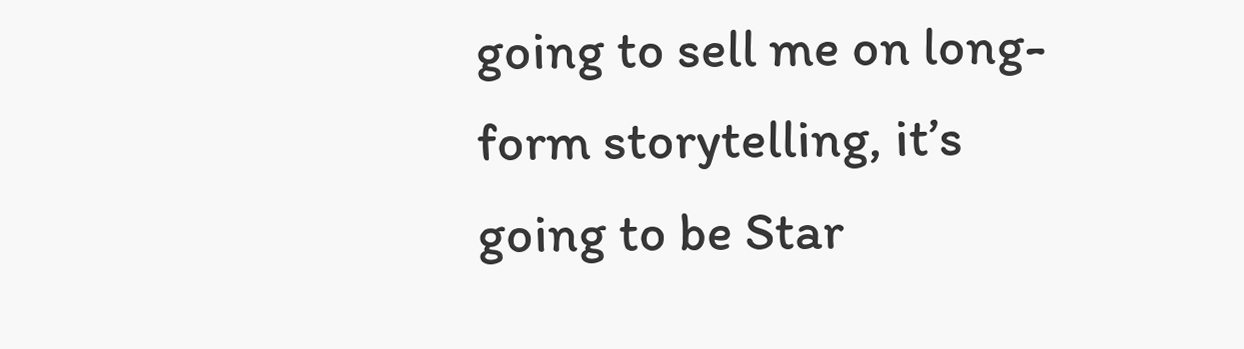going to sell me on long-form storytelling, it’s going to be Star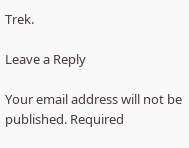Trek.

Leave a Reply

Your email address will not be published. Required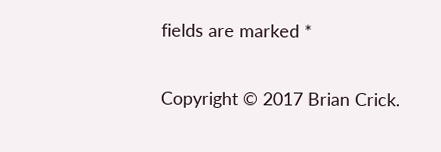fields are marked *

Copyright © 2017 Brian Crick.